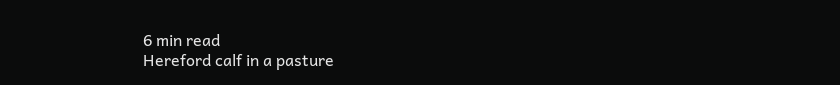6 min read
Hereford calf in a pasture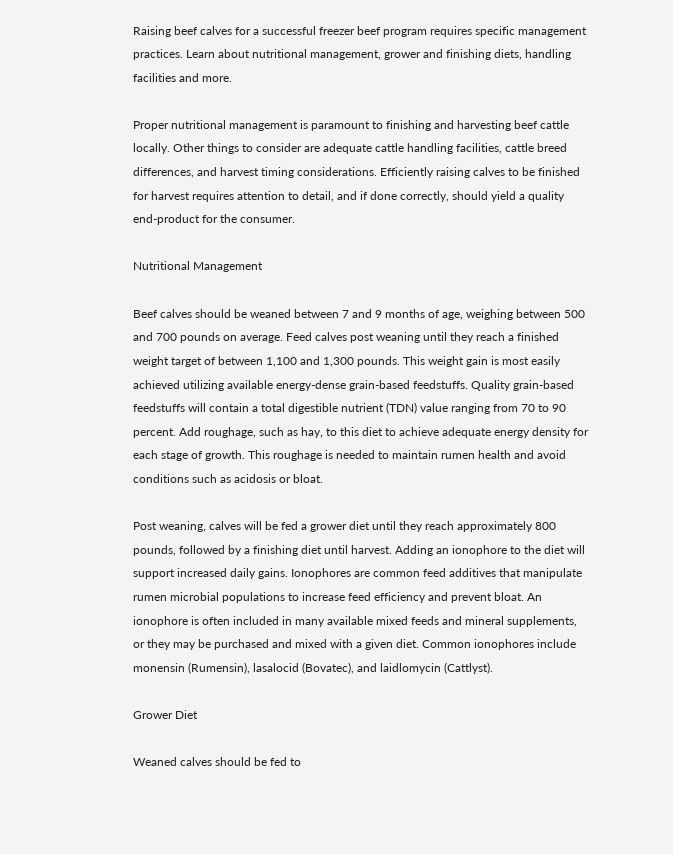Raising beef calves for a successful freezer beef program requires specific management practices. Learn about nutritional management, grower and finishing diets, handling facilities and more.

Proper nutritional management is paramount to finishing and harvesting beef cattle locally. Other things to consider are adequate cattle handling facilities, cattle breed differences, and harvest timing considerations. Efficiently raising calves to be finished for harvest requires attention to detail, and if done correctly, should yield a quality end-product for the consumer.

Nutritional Management

Beef calves should be weaned between 7 and 9 months of age, weighing between 500 and 700 pounds on average. Feed calves post weaning until they reach a finished weight target of between 1,100 and 1,300 pounds. This weight gain is most easily achieved utilizing available energy-dense grain-based feedstuffs. Quality grain-based feedstuffs will contain a total digestible nutrient (TDN) value ranging from 70 to 90 percent. Add roughage, such as hay, to this diet to achieve adequate energy density for each stage of growth. This roughage is needed to maintain rumen health and avoid conditions such as acidosis or bloat.

Post weaning, calves will be fed a grower diet until they reach approximately 800 pounds, followed by a finishing diet until harvest. Adding an ionophore to the diet will support increased daily gains. Ionophores are common feed additives that manipulate rumen microbial populations to increase feed efficiency and prevent bloat. An ionophore is often included in many available mixed feeds and mineral supplements, or they may be purchased and mixed with a given diet. Common ionophores include monensin (Rumensin), lasalocid (Bovatec), and laidlomycin (Cattlyst).

Grower Diet

Weaned calves should be fed to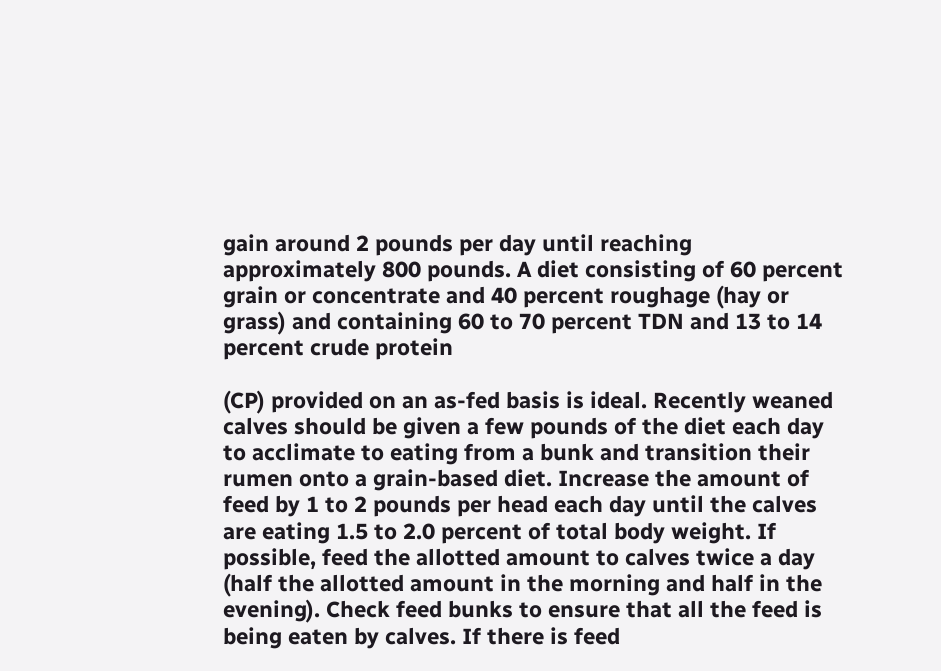gain around 2 pounds per day until reaching approximately 800 pounds. A diet consisting of 60 percent grain or concentrate and 40 percent roughage (hay or grass) and containing 60 to 70 percent TDN and 13 to 14 percent crude protein

(CP) provided on an as-fed basis is ideal. Recently weaned calves should be given a few pounds of the diet each day to acclimate to eating from a bunk and transition their rumen onto a grain-based diet. Increase the amount of feed by 1 to 2 pounds per head each day until the calves are eating 1.5 to 2.0 percent of total body weight. If possible, feed the allotted amount to calves twice a day (half the allotted amount in the morning and half in the evening). Check feed bunks to ensure that all the feed is being eaten by calves. If there is feed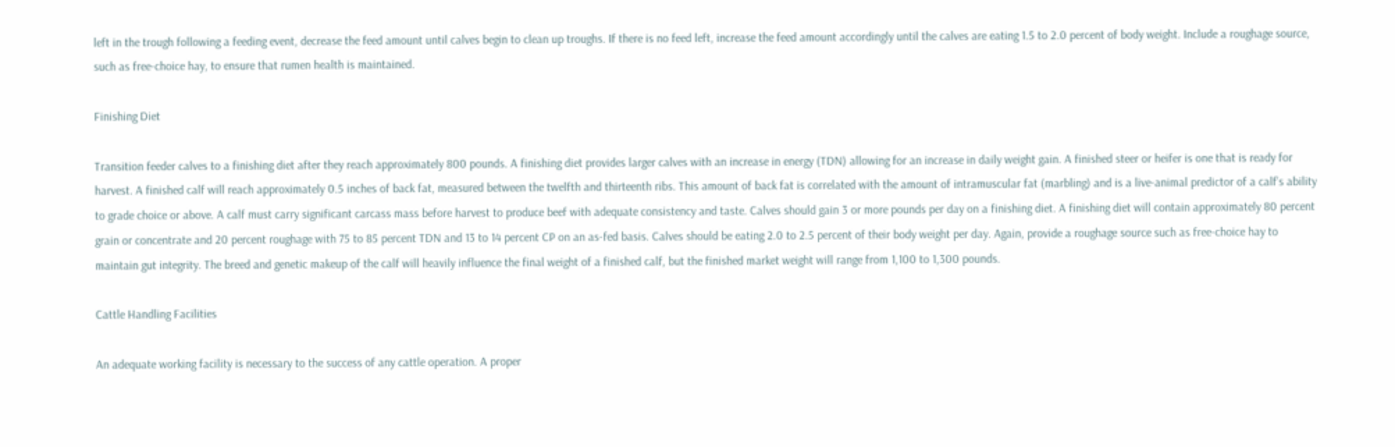left in the trough following a feeding event, decrease the feed amount until calves begin to clean up troughs. If there is no feed left, increase the feed amount accordingly until the calves are eating 1.5 to 2.0 percent of body weight. Include a roughage source, such as free-choice hay, to ensure that rumen health is maintained.

Finishing Diet

Transition feeder calves to a finishing diet after they reach approximately 800 pounds. A finishing diet provides larger calves with an increase in energy (TDN) allowing for an increase in daily weight gain. A finished steer or heifer is one that is ready for harvest. A finished calf will reach approximately 0.5 inches of back fat, measured between the twelfth and thirteenth ribs. This amount of back fat is correlated with the amount of intramuscular fat (marbling) and is a live-animal predictor of a calf’s ability to grade choice or above. A calf must carry significant carcass mass before harvest to produce beef with adequate consistency and taste. Calves should gain 3 or more pounds per day on a finishing diet. A finishing diet will contain approximately 80 percent grain or concentrate and 20 percent roughage with 75 to 85 percent TDN and 13 to 14 percent CP on an as-fed basis. Calves should be eating 2.0 to 2.5 percent of their body weight per day. Again, provide a roughage source such as free-choice hay to maintain gut integrity. The breed and genetic makeup of the calf will heavily influence the final weight of a finished calf, but the finished market weight will range from 1,100 to 1,300 pounds.

Cattle Handling Facilities

An adequate working facility is necessary to the success of any cattle operation. A proper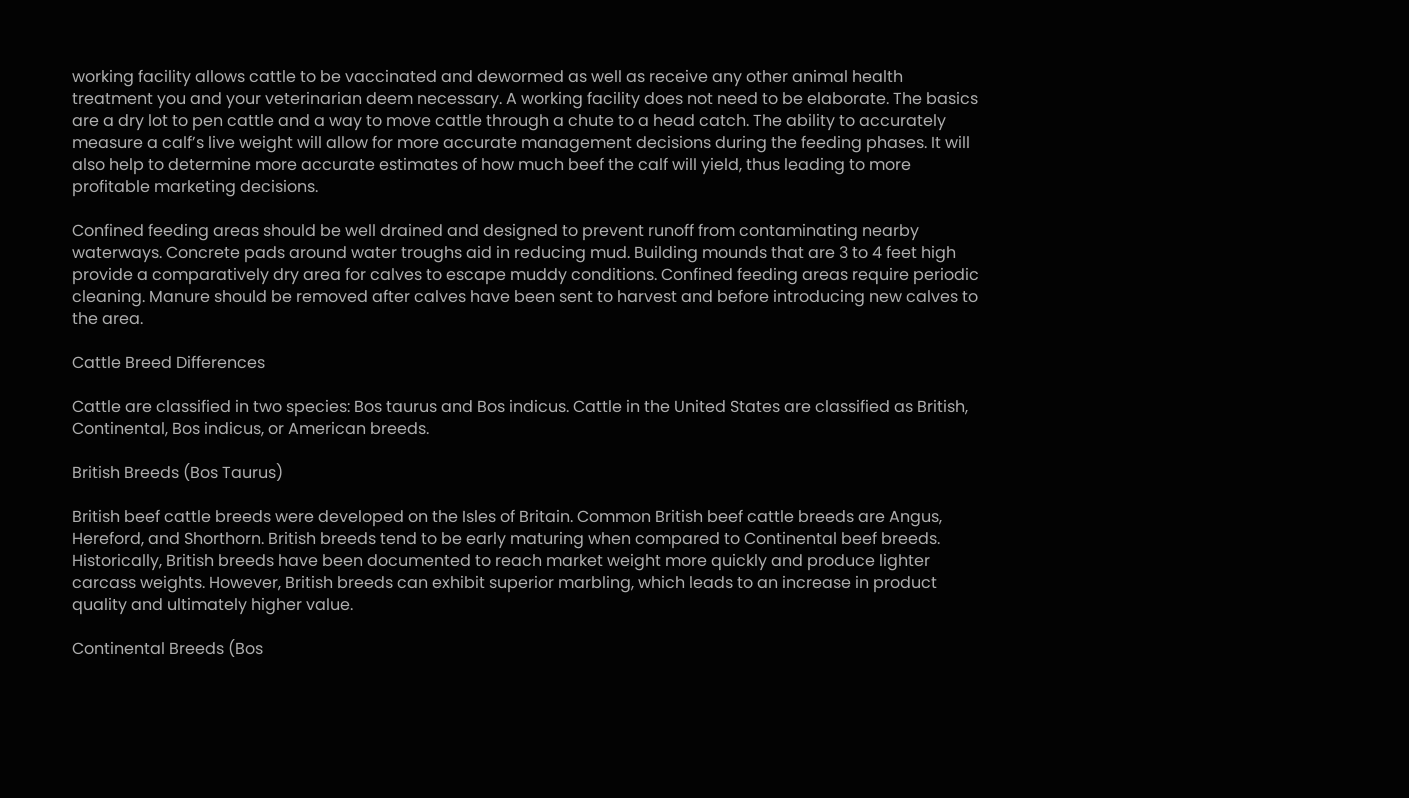working facility allows cattle to be vaccinated and dewormed as well as receive any other animal health treatment you and your veterinarian deem necessary. A working facility does not need to be elaborate. The basics are a dry lot to pen cattle and a way to move cattle through a chute to a head catch. The ability to accurately measure a calf’s live weight will allow for more accurate management decisions during the feeding phases. It will also help to determine more accurate estimates of how much beef the calf will yield, thus leading to more profitable marketing decisions.

Confined feeding areas should be well drained and designed to prevent runoff from contaminating nearby waterways. Concrete pads around water troughs aid in reducing mud. Building mounds that are 3 to 4 feet high provide a comparatively dry area for calves to escape muddy conditions. Confined feeding areas require periodic cleaning. Manure should be removed after calves have been sent to harvest and before introducing new calves to the area.

Cattle Breed Differences

Cattle are classified in two species: Bos taurus and Bos indicus. Cattle in the United States are classified as British, Continental, Bos indicus, or American breeds.

British Breeds (Bos Taurus)

British beef cattle breeds were developed on the Isles of Britain. Common British beef cattle breeds are Angus, Hereford, and Shorthorn. British breeds tend to be early maturing when compared to Continental beef breeds. Historically, British breeds have been documented to reach market weight more quickly and produce lighter carcass weights. However, British breeds can exhibit superior marbling, which leads to an increase in product quality and ultimately higher value.

Continental Breeds (Bos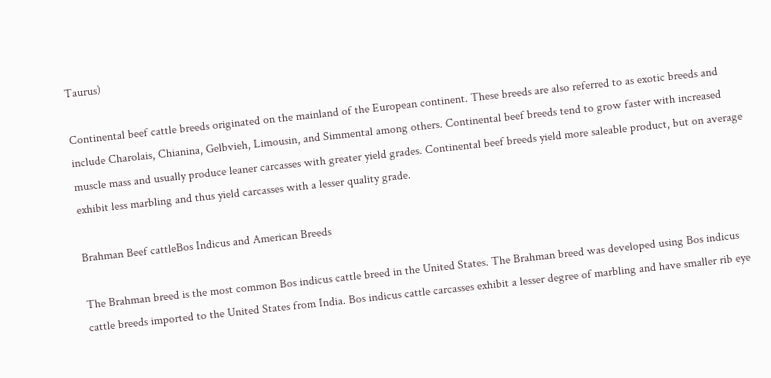Taurus)

Continental beef cattle breeds originated on the mainland of the European continent. These breeds are also referred to as exotic breeds and include Charolais, Chianina, Gelbvieh, Limousin, and Simmental among others. Continental beef breeds tend to grow faster with increased muscle mass and usually produce leaner carcasses with greater yield grades. Continental beef breeds yield more saleable product, but on average exhibit less marbling and thus yield carcasses with a lesser quality grade.

Brahman Beef cattleBos Indicus and American Breeds

The Brahman breed is the most common Bos indicus cattle breed in the United States. The Brahman breed was developed using Bos indicus cattle breeds imported to the United States from India. Bos indicus cattle carcasses exhibit a lesser degree of marbling and have smaller rib eye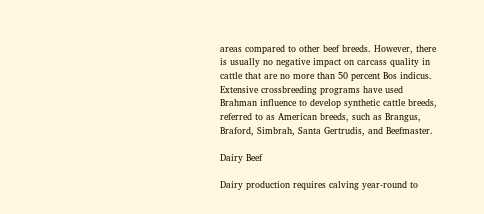areas compared to other beef breeds. However, there is usually no negative impact on carcass quality in cattle that are no more than 50 percent Bos indicus. Extensive crossbreeding programs have used Brahman influence to develop synthetic cattle breeds, referred to as American breeds, such as Brangus, Braford, Simbrah, Santa Gertrudis, and Beefmaster.

Dairy Beef

Dairy production requires calving year-round to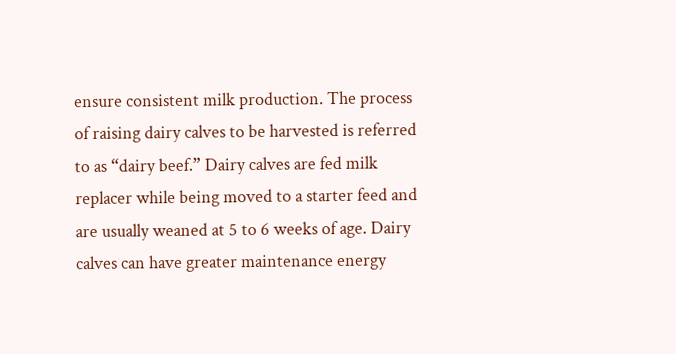ensure consistent milk production. The process of raising dairy calves to be harvested is referred to as “dairy beef.” Dairy calves are fed milk replacer while being moved to a starter feed and are usually weaned at 5 to 6 weeks of age. Dairy calves can have greater maintenance energy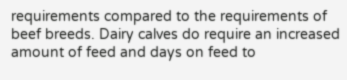requirements compared to the requirements of beef breeds. Dairy calves do require an increased amount of feed and days on feed to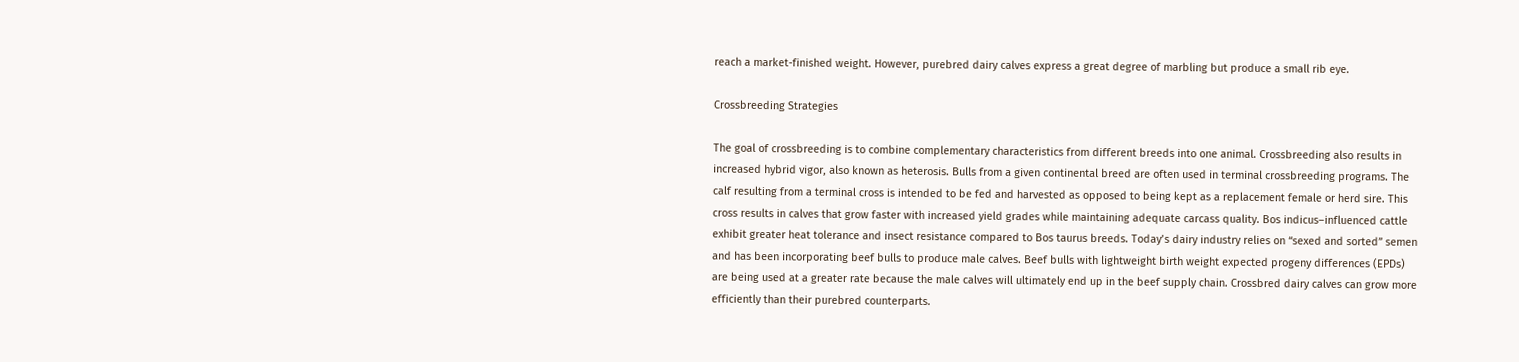reach a market-finished weight. However, purebred dairy calves express a great degree of marbling but produce a small rib eye.

Crossbreeding Strategies

The goal of crossbreeding is to combine complementary characteristics from different breeds into one animal. Crossbreeding also results in increased hybrid vigor, also known as heterosis. Bulls from a given continental breed are often used in terminal crossbreeding programs. The calf resulting from a terminal cross is intended to be fed and harvested as opposed to being kept as a replacement female or herd sire. This cross results in calves that grow faster with increased yield grades while maintaining adequate carcass quality. Bos indicus–influenced cattle exhibit greater heat tolerance and insect resistance compared to Bos taurus breeds. Today’s dairy industry relies on “sexed and sorted” semen and has been incorporating beef bulls to produce male calves. Beef bulls with lightweight birth weight expected progeny differences (EPDs) are being used at a greater rate because the male calves will ultimately end up in the beef supply chain. Crossbred dairy calves can grow more efficiently than their purebred counterparts.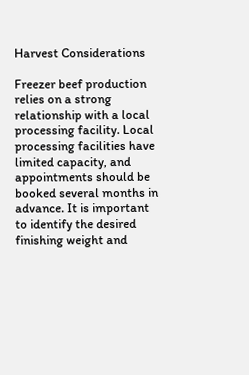Harvest Considerations

Freezer beef production relies on a strong relationship with a local processing facility. Local processing facilities have limited capacity, and appointments should be booked several months in advance. It is important to identify the desired finishing weight and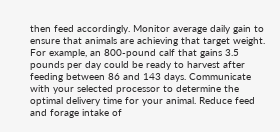then feed accordingly. Monitor average daily gain to ensure that animals are achieving that target weight. For example, an 800-pound calf that gains 3.5 pounds per day could be ready to harvest after feeding between 86 and 143 days. Communicate with your selected processor to determine the optimal delivery time for your animal. Reduce feed and forage intake of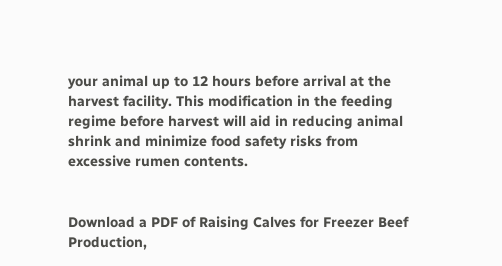your animal up to 12 hours before arrival at the harvest facility. This modification in the feeding regime before harvest will aid in reducing animal shrink and minimize food safety risks from excessive rumen contents.


Download a PDF of Raising Calves for Freezer Beef Production,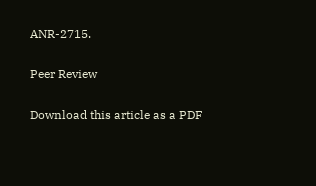ANR-2715.

Peer Review

Download this article as a PDF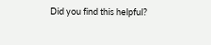Did you find this helpful?